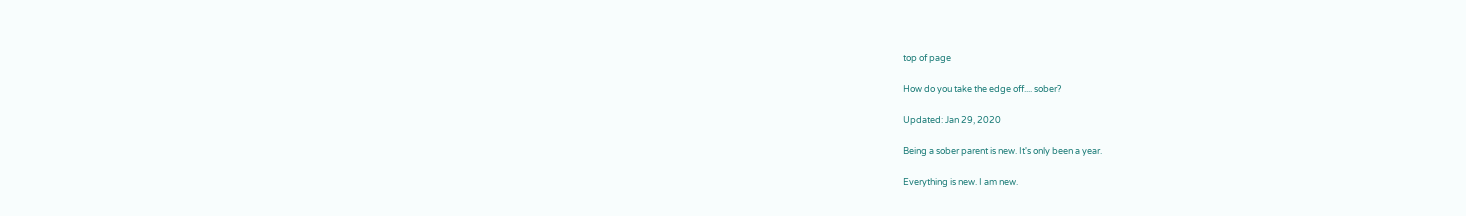top of page

How do you take the edge off.... sober?

Updated: Jan 29, 2020

Being a sober parent is new. It's only been a year.

Everything is new. I am new.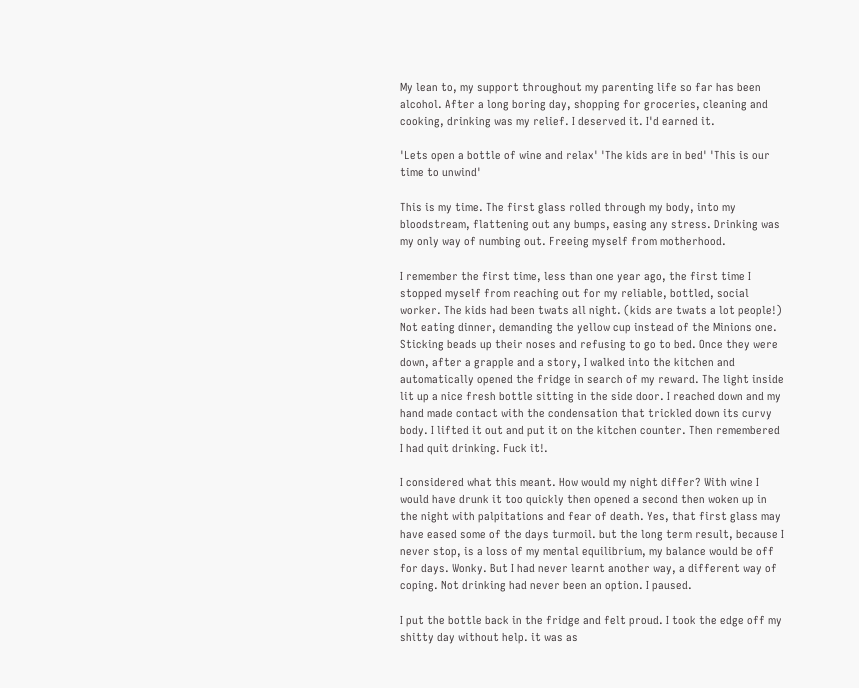My lean to, my support throughout my parenting life so far has been alcohol. After a long boring day, shopping for groceries, cleaning and cooking, drinking was my relief. I deserved it. I'd earned it.

'Lets open a bottle of wine and relax' 'The kids are in bed' 'This is our time to unwind'

This is my time. The first glass rolled through my body, into my bloodstream, flattening out any bumps, easing any stress. Drinking was my only way of numbing out. Freeing myself from motherhood.

I remember the first time, less than one year ago, the first time I stopped myself from reaching out for my reliable, bottled, social worker. The kids had been twats all night. (kids are twats a lot people!) Not eating dinner, demanding the yellow cup instead of the Minions one. Sticking beads up their noses and refusing to go to bed. Once they were down, after a grapple and a story, I walked into the kitchen and automatically opened the fridge in search of my reward. The light inside lit up a nice fresh bottle sitting in the side door. I reached down and my hand made contact with the condensation that trickled down its curvy body. I lifted it out and put it on the kitchen counter. Then remembered I had quit drinking. Fuck it!.

I considered what this meant. How would my night differ? With wine I would have drunk it too quickly then opened a second then woken up in the night with palpitations and fear of death. Yes, that first glass may have eased some of the days turmoil. but the long term result, because I never stop, is a loss of my mental equilibrium, my balance would be off for days. Wonky. But I had never learnt another way, a different way of coping. Not drinking had never been an option. I paused.

I put the bottle back in the fridge and felt proud. I took the edge off my shitty day without help. it was as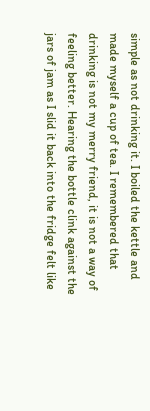simple as not drinking it. I boiled the kettle and made myself a cup of tea. I remembered that drinking is not my merry friend, it is not a way of feeling better. Hearing the bottle clink against the jars of jam as I slid it back into the fridge felt like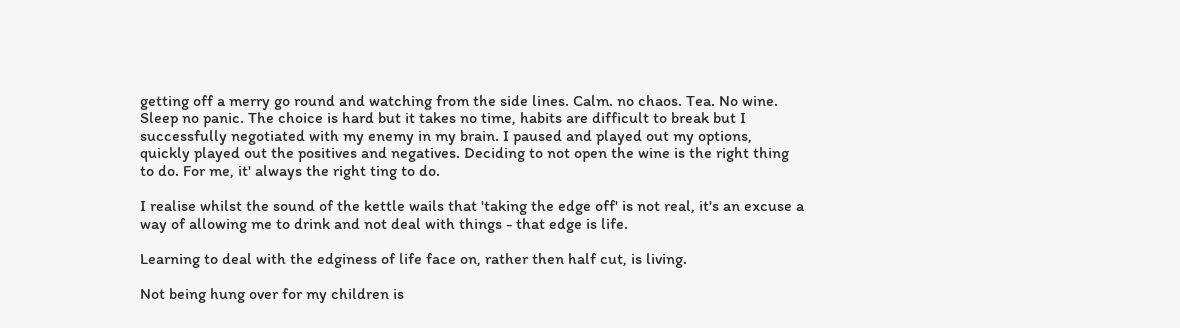getting off a merry go round and watching from the side lines. Calm. no chaos. Tea. No wine. Sleep no panic. The choice is hard but it takes no time, habits are difficult to break but I successfully negotiated with my enemy in my brain. I paused and played out my options, quickly played out the positives and negatives. Deciding to not open the wine is the right thing to do. For me, it' always the right ting to do.

I realise whilst the sound of the kettle wails that 'taking the edge off' is not real, it's an excuse a way of allowing me to drink and not deal with things - that edge is life.

Learning to deal with the edginess of life face on, rather then half cut, is living.

Not being hung over for my children is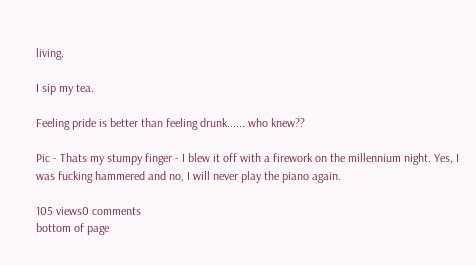living.

I sip my tea.

Feeling pride is better than feeling drunk...... who knew??

Pic - Thats my stumpy finger - I blew it off with a firework on the millennium night. Yes, I was fucking hammered and no, I will never play the piano again.

105 views0 comments
bottom of page